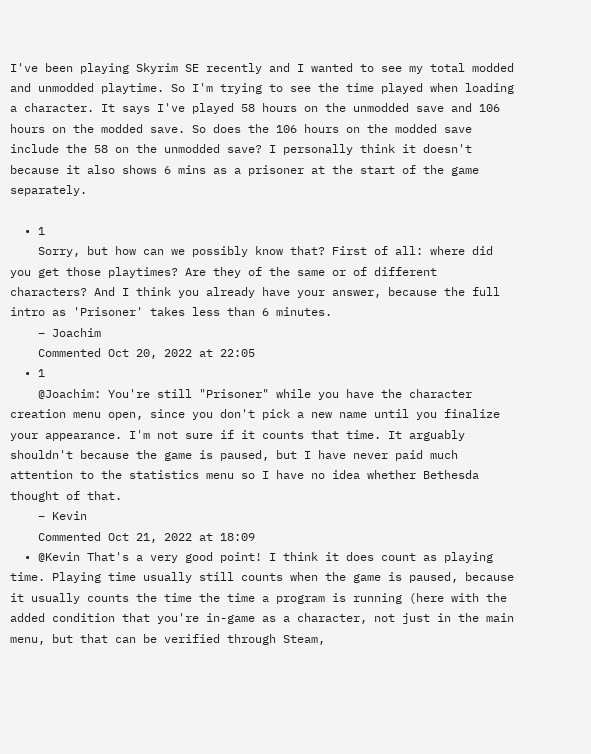I've been playing Skyrim SE recently and I wanted to see my total modded and unmodded playtime. So I'm trying to see the time played when loading a character. It says I've played 58 hours on the unmodded save and 106 hours on the modded save. So does the 106 hours on the modded save include the 58 on the unmodded save? I personally think it doesn't because it also shows 6 mins as a prisoner at the start of the game separately.

  • 1
    Sorry, but how can we possibly know that? First of all: where did you get those playtimes? Are they of the same or of different characters? And I think you already have your answer, because the full intro as 'Prisoner' takes less than 6 minutes.
    – Joachim
    Commented Oct 20, 2022 at 22:05
  • 1
    @Joachim: You're still "Prisoner" while you have the character creation menu open, since you don't pick a new name until you finalize your appearance. I'm not sure if it counts that time. It arguably shouldn't because the game is paused, but I have never paid much attention to the statistics menu so I have no idea whether Bethesda thought of that.
    – Kevin
    Commented Oct 21, 2022 at 18:09
  • @Kevin That's a very good point! I think it does count as playing time. Playing time usually still counts when the game is paused, because it usually counts the time the time a program is running (here with the added condition that you're in-game as a character, not just in the main menu, but that can be verified through Steam,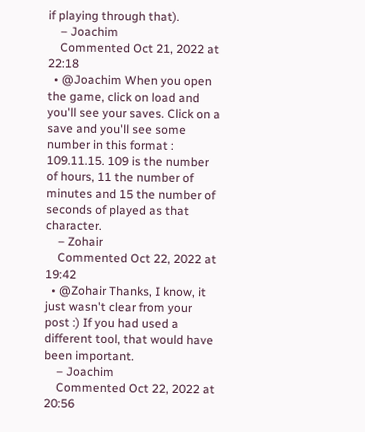if playing through that).
    – Joachim
    Commented Oct 21, 2022 at 22:18
  • @Joachim When you open the game, click on load and you'll see your saves. Click on a save and you'll see some number in this format : 109.11.15. 109 is the number of hours, 11 the number of minutes and 15 the number of seconds of played as that character.
    – Zohair
    Commented Oct 22, 2022 at 19:42
  • @Zohair Thanks, I know, it just wasn't clear from your post :) If you had used a different tool, that would have been important.
    – Joachim
    Commented Oct 22, 2022 at 20:56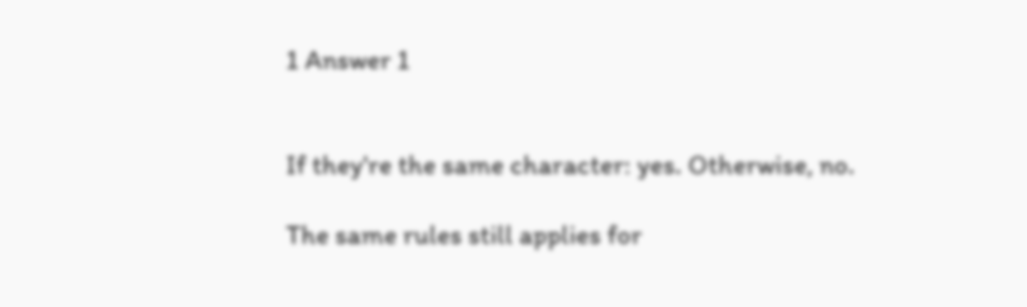1 Answer 1


If they're the same character: yes. Otherwise, no.

The same rules still applies for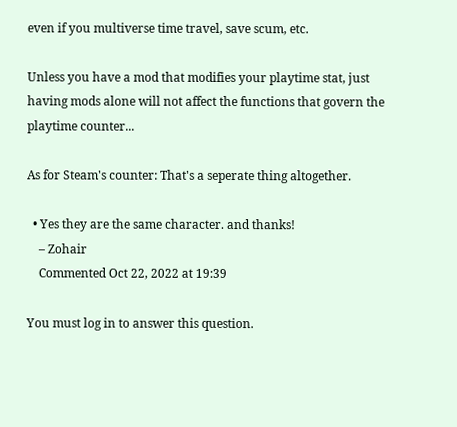even if you multiverse time travel, save scum, etc.

Unless you have a mod that modifies your playtime stat, just having mods alone will not affect the functions that govern the playtime counter...

As for Steam's counter: That's a seperate thing altogether.

  • Yes they are the same character. and thanks!
    – Zohair
    Commented Oct 22, 2022 at 19:39

You must log in to answer this question.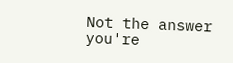Not the answer you're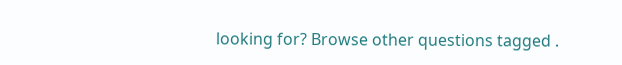looking for? Browse other questions tagged .